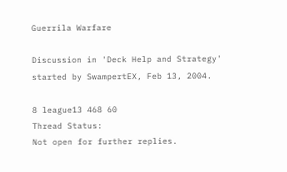Guerrila Warfare

Discussion in 'Deck Help and Strategy' started by SwampertEX, Feb 13, 2004.

8 league13 468 60
Thread Status:
Not open for further replies.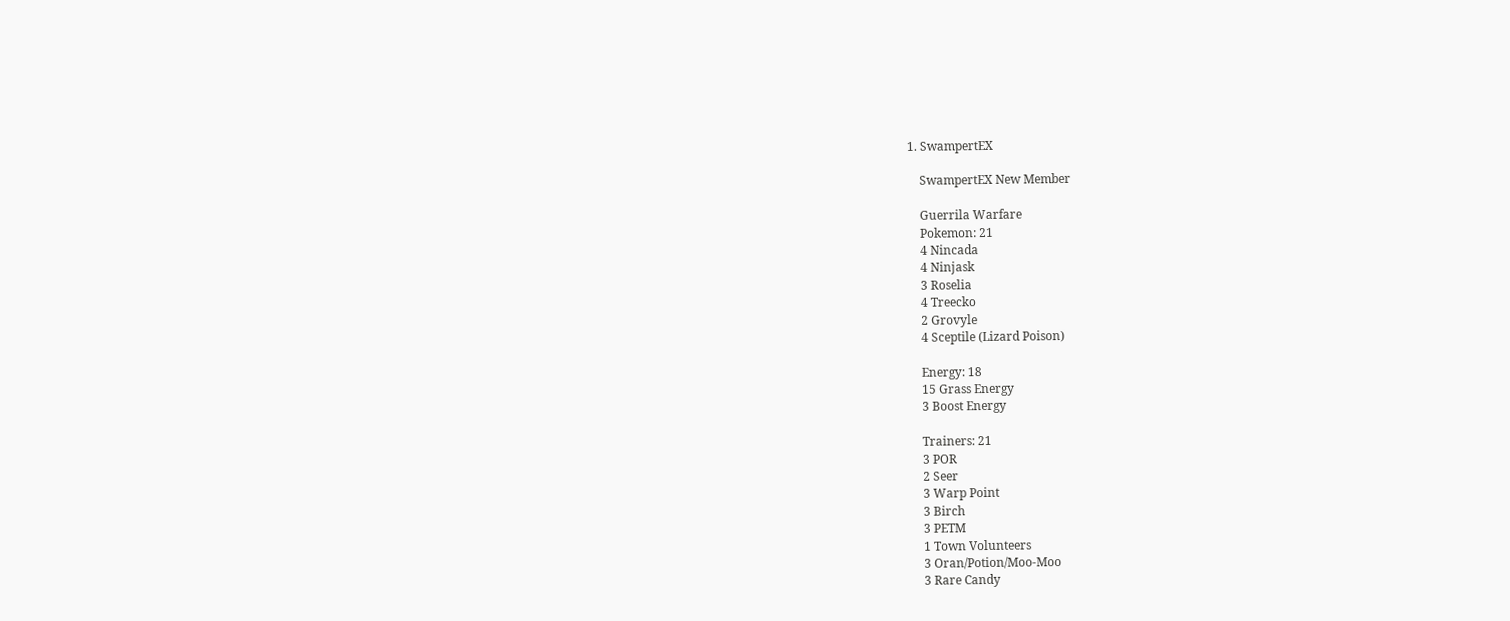1. SwampertEX

    SwampertEX New Member

    Guerrila Warfare
    Pokemon: 21
    4 Nincada
    4 Ninjask
    3 Roselia
    4 Treecko
    2 Grovyle
    4 Sceptile (Lizard Poison)

    Energy: 18
    15 Grass Energy
    3 Boost Energy

    Trainers: 21
    3 POR
    2 Seer
    3 Warp Point
    3 Birch
    3 PETM
    1 Town Volunteers
    3 Oran/Potion/Moo-Moo
    3 Rare Candy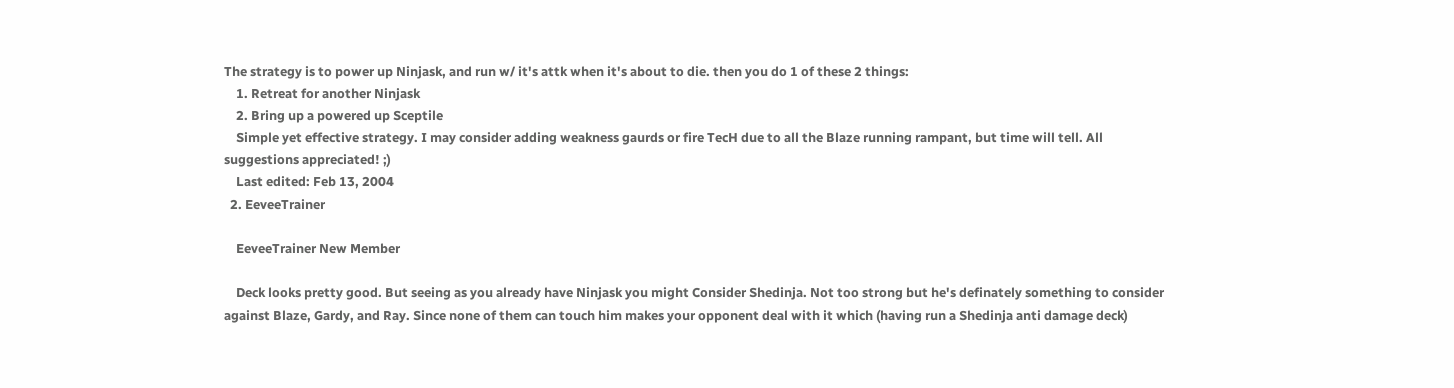The strategy is to power up Ninjask, and run w/ it's attk when it's about to die. then you do 1 of these 2 things:
    1. Retreat for another Ninjask
    2. Bring up a powered up Sceptile
    Simple yet effective strategy. I may consider adding weakness gaurds or fire TecH due to all the Blaze running rampant, but time will tell. All suggestions appreciated! ;)
    Last edited: Feb 13, 2004
  2. EeveeTrainer

    EeveeTrainer New Member

    Deck looks pretty good. But seeing as you already have Ninjask you might Consider Shedinja. Not too strong but he's definately something to consider against Blaze, Gardy, and Ray. Since none of them can touch him makes your opponent deal with it which (having run a Shedinja anti damage deck)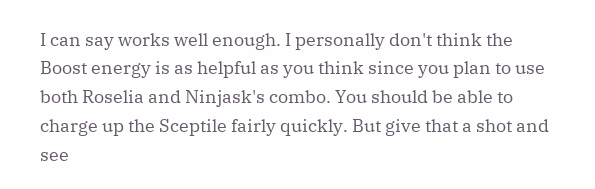I can say works well enough. I personally don't think the Boost energy is as helpful as you think since you plan to use both Roselia and Ninjask's combo. You should be able to charge up the Sceptile fairly quickly. But give that a shot and see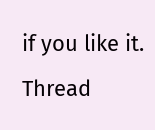if you like it.
Thread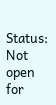Status:
Not open for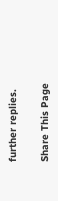further replies.

Share This Page